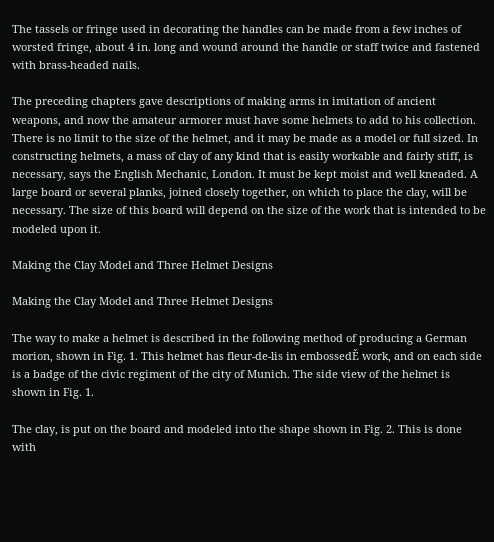The tassels or fringe used in decorating the handles can be made from a few inches of worsted fringe, about 4 in. long and wound around the handle or staff twice and fastened with brass-headed nails.

The preceding chapters gave descriptions of making arms in imitation of ancient weapons, and now the amateur armorer must have some helmets to add to his collection. There is no limit to the size of the helmet, and it may be made as a model or full sized. In constructing helmets, a mass of clay of any kind that is easily workable and fairly stiff, is necessary, says the English Mechanic, London. It must be kept moist and well kneaded. A large board or several planks, joined closely together, on which to place the clay, will be necessary. The size of this board will depend on the size of the work that is intended to be modeled upon it.

Making the Clay Model and Three Helmet Designs

Making the Clay Model and Three Helmet Designs

The way to make a helmet is described in the following method of producing a German morion, shown in Fig. 1. This helmet has fleur-de-lis in embossedĚ work, and on each side is a badge of the civic regiment of the city of Munich. The side view of the helmet is shown in Fig. 1.

The clay, is put on the board and modeled into the shape shown in Fig. 2. This is done with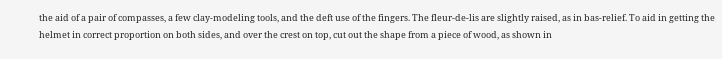the aid of a pair of compasses, a few clay-modeling tools, and the deft use of the fingers. The fleur-de-lis are slightly raised, as in bas-relief. To aid in getting the helmet in correct proportion on both sides, and over the crest on top, cut out the shape from a piece of wood, as shown in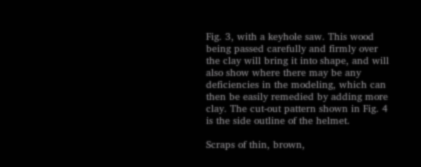Fig. 3, with a keyhole saw. This wood being passed carefully and firmly over the clay will bring it into shape, and will also show where there may be any deficiencies in the modeling, which can then be easily remedied by adding more clay. The cut-out pattern shown in Fig. 4 is the side outline of the helmet.

Scraps of thin, brown,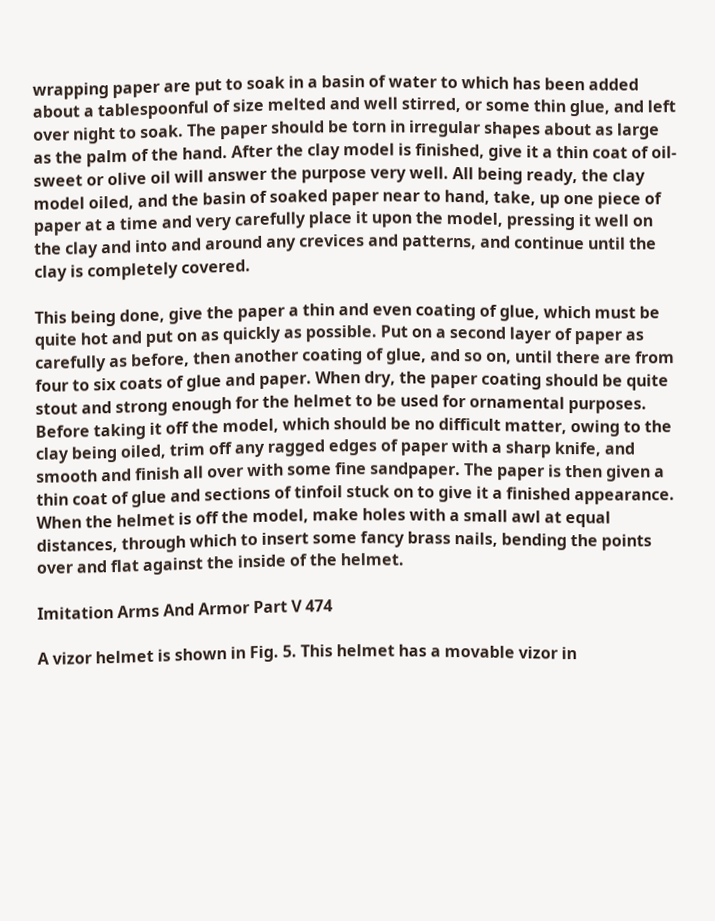wrapping paper are put to soak in a basin of water to which has been added about a tablespoonful of size melted and well stirred, or some thin glue, and left over night to soak. The paper should be torn in irregular shapes about as large as the palm of the hand. After the clay model is finished, give it a thin coat of oil-sweet or olive oil will answer the purpose very well. All being ready, the clay model oiled, and the basin of soaked paper near to hand, take, up one piece of paper at a time and very carefully place it upon the model, pressing it well on the clay and into and around any crevices and patterns, and continue until the clay is completely covered.

This being done, give the paper a thin and even coating of glue, which must be quite hot and put on as quickly as possible. Put on a second layer of paper as carefully as before, then another coating of glue, and so on, until there are from four to six coats of glue and paper. When dry, the paper coating should be quite stout and strong enough for the helmet to be used for ornamental purposes. Before taking it off the model, which should be no difficult matter, owing to the clay being oiled, trim off any ragged edges of paper with a sharp knife, and smooth and finish all over with some fine sandpaper. The paper is then given a thin coat of glue and sections of tinfoil stuck on to give it a finished appearance. When the helmet is off the model, make holes with a small awl at equal distances, through which to insert some fancy brass nails, bending the points over and flat against the inside of the helmet.

Imitation Arms And Armor Part V 474

A vizor helmet is shown in Fig. 5. This helmet has a movable vizor in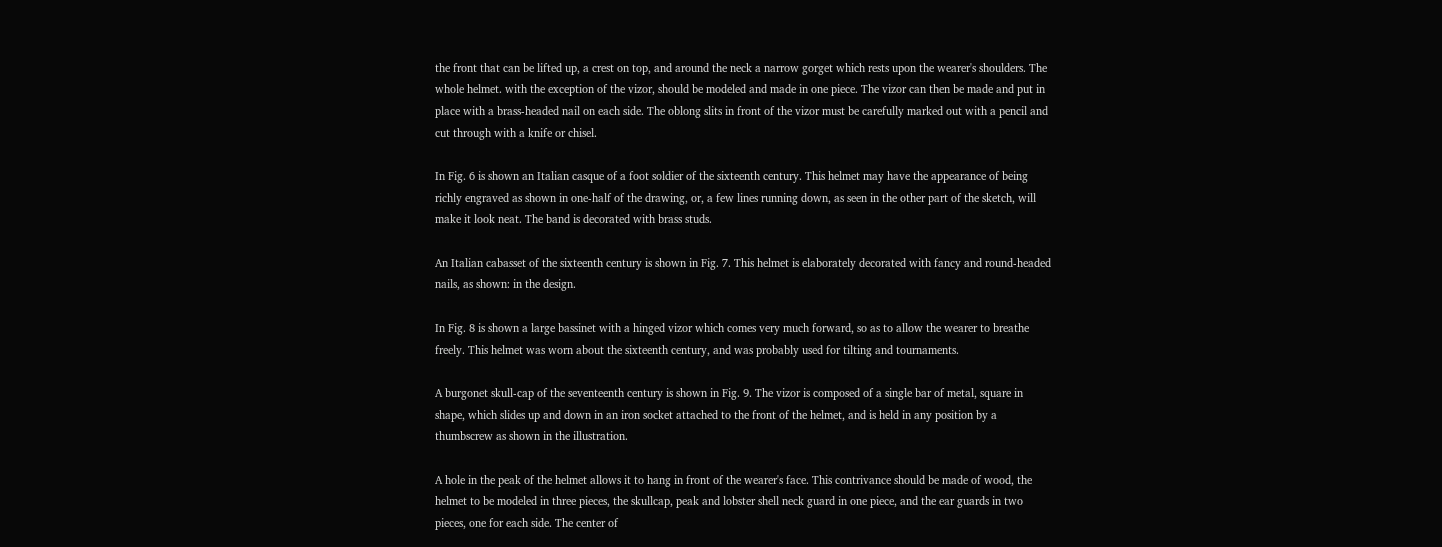the front that can be lifted up, a crest on top, and around the neck a narrow gorget which rests upon the wearer's shoulders. The whole helmet. with the exception of the vizor, should be modeled and made in one piece. The vizor can then be made and put in place with a brass-headed nail on each side. The oblong slits in front of the vizor must be carefully marked out with a pencil and cut through with a knife or chisel.

In Fig. 6 is shown an Italian casque of a foot soldier of the sixteenth century. This helmet may have the appearance of being richly engraved as shown in one-half of the drawing, or, a few lines running down, as seen in the other part of the sketch, will make it look neat. The band is decorated with brass studs.

An Italian cabasset of the sixteenth century is shown in Fig. 7. This helmet is elaborately decorated with fancy and round-headed nails, as shown: in the design.

In Fig. 8 is shown a large bassinet with a hinged vizor which comes very much forward, so as to allow the wearer to breathe freely. This helmet was worn about the sixteenth century, and was probably used for tilting and tournaments.

A burgonet skull-cap of the seventeenth century is shown in Fig. 9. The vizor is composed of a single bar of metal, square in shape, which slides up and down in an iron socket attached to the front of the helmet, and is held in any position by a thumbscrew as shown in the illustration.

A hole in the peak of the helmet allows it to hang in front of the wearer's face. This contrivance should be made of wood, the helmet to be modeled in three pieces, the skullcap, peak and lobster shell neck guard in one piece, and the ear guards in two pieces, one for each side. The center of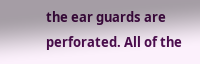the ear guards are perforated. All of the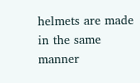helmets are made in the same manner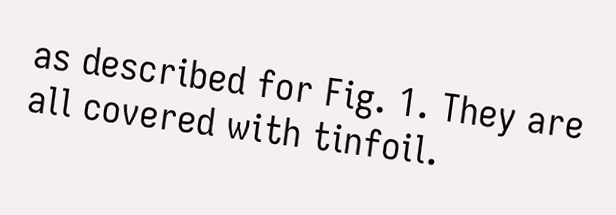as described for Fig. 1. They are all covered with tinfoil.